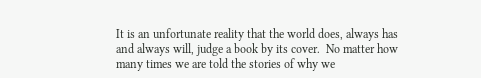It is an unfortunate reality that the world does, always has and always will, judge a book by its cover.  No matter how many times we are told the stories of why we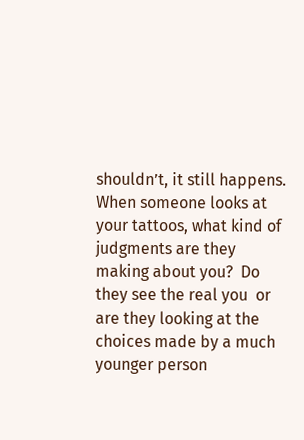shouldn’t, it still happens.  When someone looks at your tattoos, what kind of judgments are they making about you?  Do they see the real you  or are they looking at the choices made by a much younger person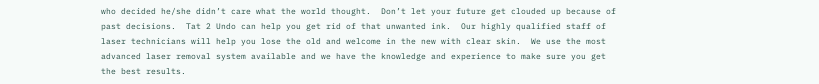who decided he/she didn’t care what the world thought.  Don’t let your future get clouded up because of past decisions.  Tat 2 Undo can help you get rid of that unwanted ink.  Our highly qualified staff of laser technicians will help you lose the old and welcome in the new with clear skin.  We use the most advanced laser removal system available and we have the knowledge and experience to make sure you get the best results.